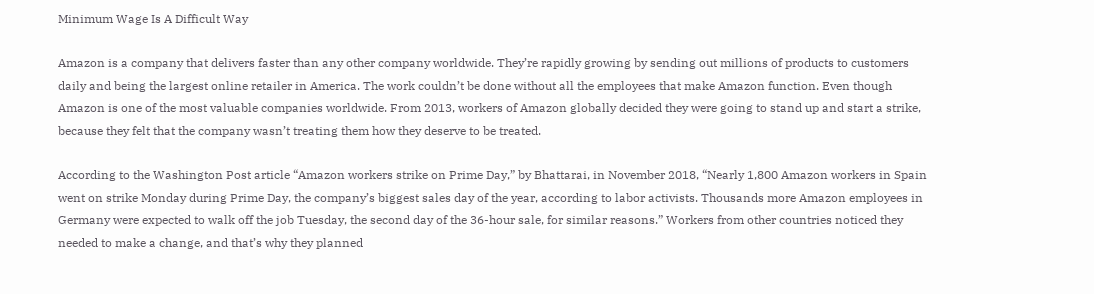Minimum Wage Is A Difficult Way

Amazon is a company that delivers faster than any other company worldwide. They’re rapidly growing by sending out millions of products to customers daily and being the largest online retailer in America. The work couldn’t be done without all the employees that make Amazon function. Even though Amazon is one of the most valuable companies worldwide. From 2013, workers of Amazon globally decided they were going to stand up and start a strike, because they felt that the company wasn’t treating them how they deserve to be treated.

According to the Washington Post article “Amazon workers strike on Prime Day,” by Bhattarai, in November 2018, “Nearly 1,800 Amazon workers in Spain went on strike Monday during Prime Day, the company’s biggest sales day of the year, according to labor activists. Thousands more Amazon employees in Germany were expected to walk off the job Tuesday, the second day of the 36-hour sale, for similar reasons.” Workers from other countries noticed they needed to make a change, and that’s why they planned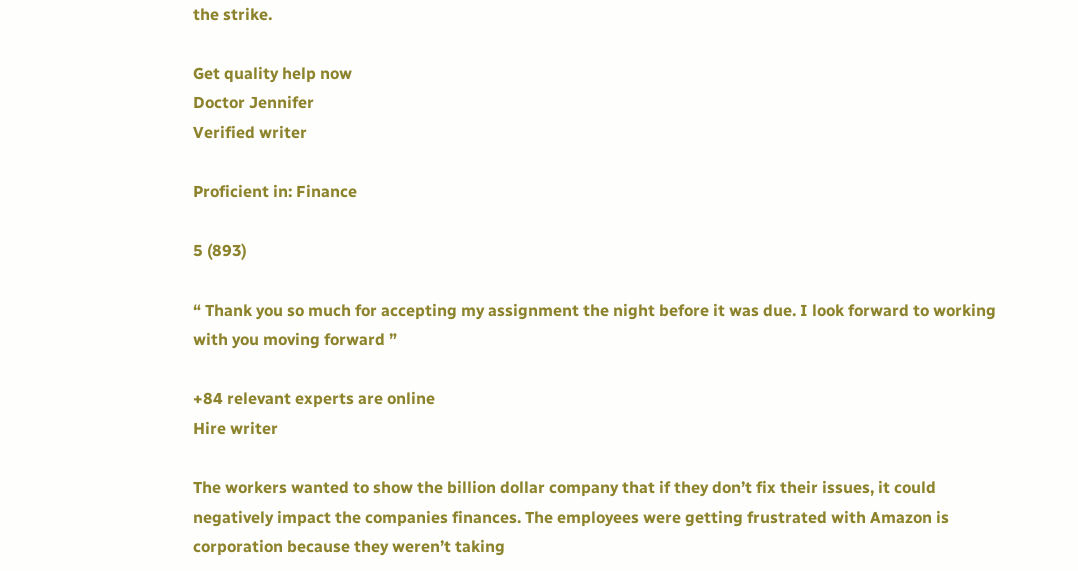the strike.

Get quality help now
Doctor Jennifer
Verified writer

Proficient in: Finance

5 (893)

“ Thank you so much for accepting my assignment the night before it was due. I look forward to working with you moving forward ”

+84 relevant experts are online
Hire writer

The workers wanted to show the billion dollar company that if they don’t fix their issues, it could negatively impact the companies finances. The employees were getting frustrated with Amazon is corporation because they weren’t taking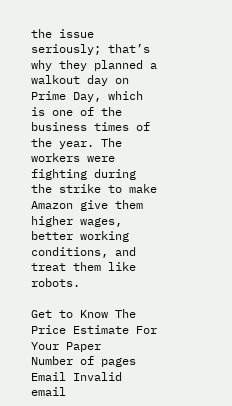the issue seriously; that’s why they planned a walkout day on Prime Day, which is one of the business times of the year. The workers were fighting during the strike to make Amazon give them higher wages, better working conditions, and treat them like robots.

Get to Know The Price Estimate For Your Paper
Number of pages
Email Invalid email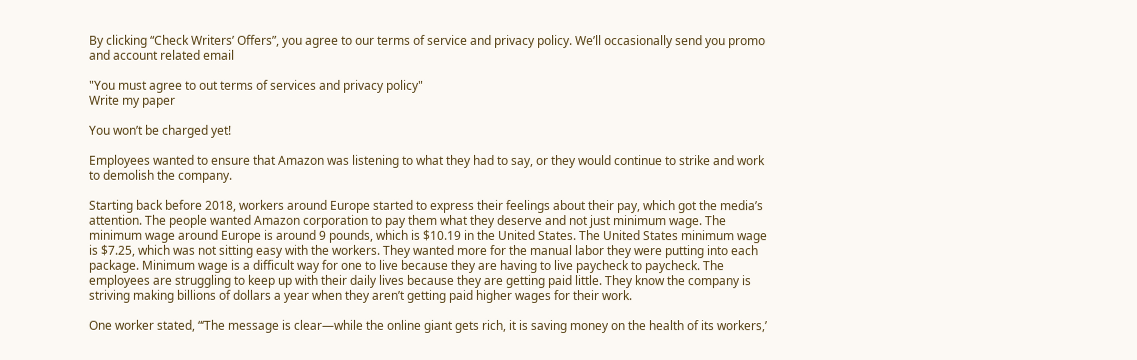By clicking “Check Writers’ Offers”, you agree to our terms of service and privacy policy. We’ll occasionally send you promo and account related email

"You must agree to out terms of services and privacy policy"
Write my paper

You won’t be charged yet!

Employees wanted to ensure that Amazon was listening to what they had to say, or they would continue to strike and work to demolish the company.

Starting back before 2018, workers around Europe started to express their feelings about their pay, which got the media’s attention. The people wanted Amazon corporation to pay them what they deserve and not just minimum wage. The minimum wage around Europe is around 9 pounds, which is $10.19 in the United States. The United States minimum wage is $7.25, which was not sitting easy with the workers. They wanted more for the manual labor they were putting into each package. Minimum wage is a difficult way for one to live because they are having to live paycheck to paycheck. The employees are struggling to keep up with their daily lives because they are getting paid little. They know the company is striving making billions of dollars a year when they aren’t getting paid higher wages for their work.

One worker stated, “‘The message is clear—while the online giant gets rich, it is saving money on the health of its workers,’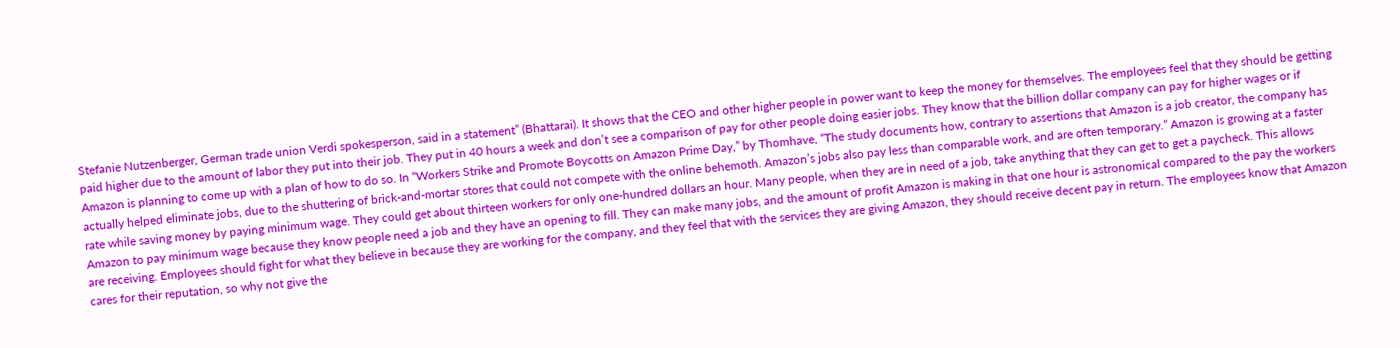Stefanie Nutzenberger, German trade union Verdi spokesperson, said in a statement” (Bhattarai). It shows that the CEO and other higher people in power want to keep the money for themselves. The employees feel that they should be getting paid higher due to the amount of labor they put into their job. They put in 40 hours a week and don’t see a comparison of pay for other people doing easier jobs. They know that the billion dollar company can pay for higher wages or if Amazon is planning to come up with a plan of how to do so. In “Workers Strike and Promote Boycotts on Amazon Prime Day,” by Thomhave, “The study documents how, contrary to assertions that Amazon is a job creator, the company has actually helped eliminate jobs, due to the shuttering of brick-and-mortar stores that could not compete with the online behemoth. Amazon’s jobs also pay less than comparable work, and are often temporary.” Amazon is growing at a faster rate while saving money by paying minimum wage. They could get about thirteen workers for only one-hundred dollars an hour. Many people, when they are in need of a job, take anything that they can get to get a paycheck. This allows Amazon to pay minimum wage because they know people need a job and they have an opening to fill. They can make many jobs, and the amount of profit Amazon is making in that one hour is astronomical compared to the pay the workers are receiving. Employees should fight for what they believe in because they are working for the company, and they feel that with the services they are giving Amazon, they should receive decent pay in return. The employees know that Amazon cares for their reputation, so why not give the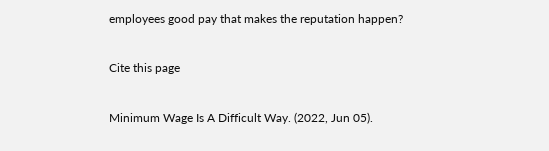employees good pay that makes the reputation happen?

Cite this page

Minimum Wage Is A Difficult Way. (2022, Jun 05).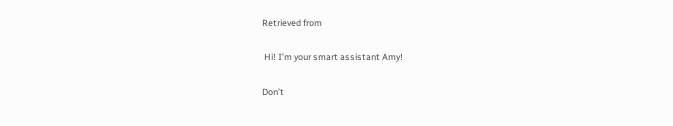Retrieved from

 Hi! I’m your smart assistant Amy!

Don’t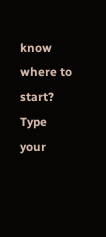know where to start? Type your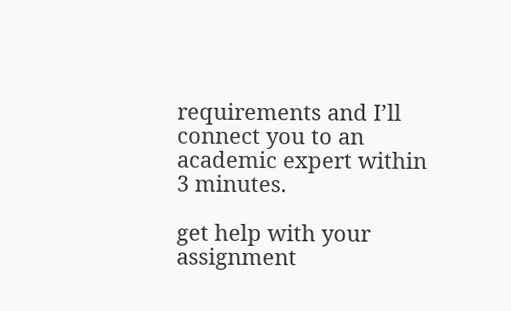requirements and I’ll connect you to an academic expert within 3 minutes.

get help with your assignment